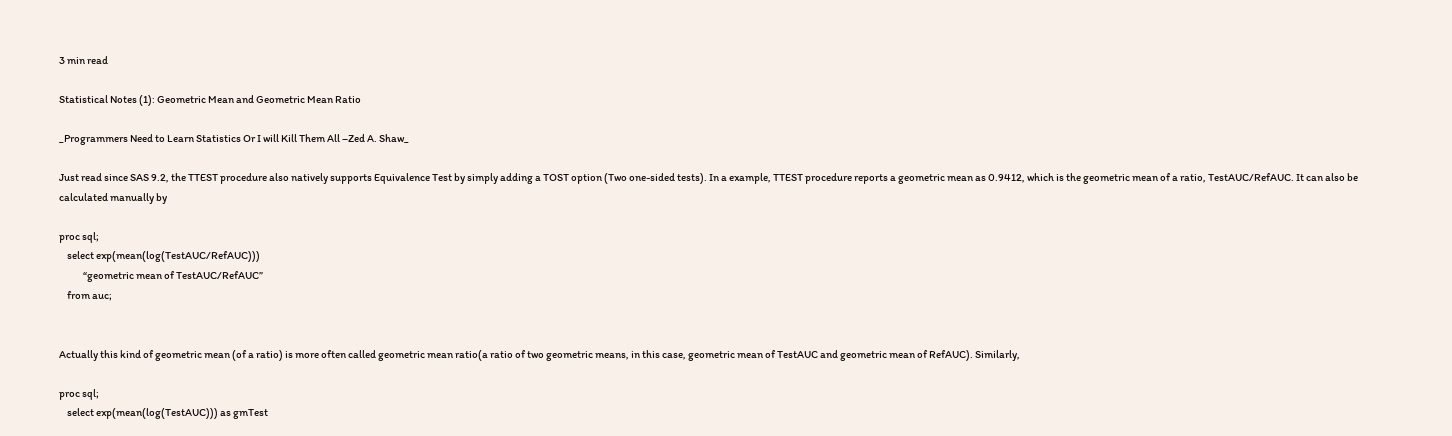3 min read

Statistical Notes (1): Geometric Mean and Geometric Mean Ratio

_Programmers Need to Learn Statistics Or I will Kill Them All –Zed A. Shaw_

Just read since SAS 9.2, the TTEST procedure also natively supports Equivalence Test by simply adding a TOST option (Two one-sided tests). In a example, TTEST procedure reports a geometric mean as 0.9412, which is the geometric mean of a ratio, TestAUC/RefAUC. It can also be calculated manually by

proc sql;
    select exp(mean(log(TestAUC/RefAUC)))
            “geometric mean of TestAUC/RefAUC”
    from auc;


Actually this kind of geometric mean (of a ratio) is more often called geometric mean ratio(a ratio of two geometric means, in this case, geometric mean of TestAUC and geometric mean of RefAUC). Similarly,

proc sql;
    select exp(mean(log(TestAUC))) as gmTest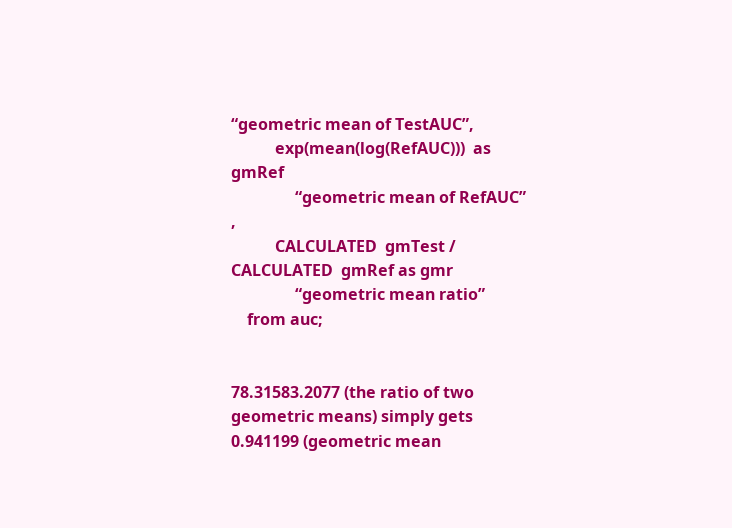“geometric mean of TestAUC”,
           exp(mean(log(RefAUC)))  as gmRef
                “geometric mean of RefAUC” ,
           CALCULATED  gmTest / CALCULATED  gmRef as gmr
                “geometric mean ratio”
    from auc;


78.31583.2077 (the ratio of two geometric means) simply gets 0.941199 (geometric mean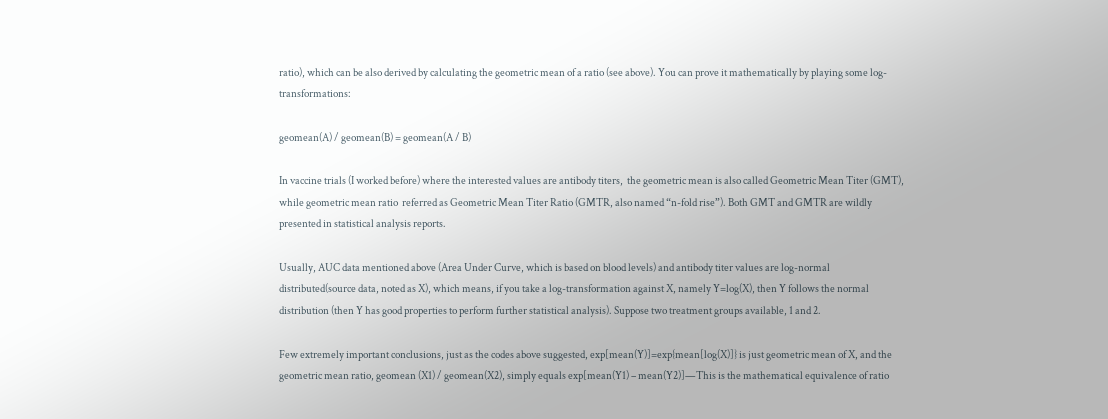ratio), which can be also derived by calculating the geometric mean of a ratio (see above). You can prove it mathematically by playing some log-transformations:

geomean(A) / geomean(B) = geomean(A / B)

In vaccine trials (I worked before) where the interested values are antibody titers,  the geometric mean is also called Geometric Mean Titer (GMT), while geometric mean ratio  referred as Geometric Mean Titer Ratio (GMTR, also named “n-fold rise”). Both GMT and GMTR are wildly presented in statistical analysis reports.

Usually, AUC data mentioned above (Area Under Curve, which is based on blood levels) and antibody titer values are log-normal distributed(source data, noted as X), which means, if you take a log-transformation against X, namely Y=log(X), then Y follows the normal distribution (then Y has good properties to perform further statistical analysis). Suppose two treatment groups available, 1 and 2.

Few extremely important conclusions, just as the codes above suggested, exp[mean(Y)]=exp{mean[log(X)]} is just geometric mean of X, and the geometric mean ratio, geomean (X1) / geomean(X2), simply equals exp[mean(Y1) – mean(Y2)]—This is the mathematical equivalence of ratio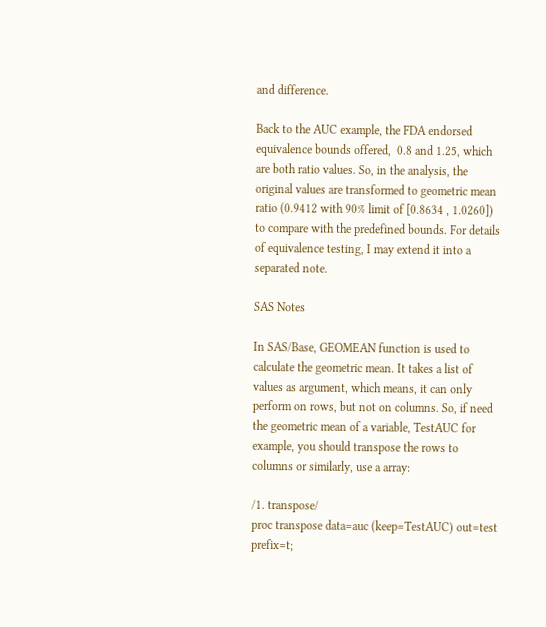and difference.

Back to the AUC example, the FDA endorsed equivalence bounds offered,  0.8 and 1.25, which are both ratio values. So, in the analysis, the original values are transformed to geometric mean ratio (0.9412 with 90% limit of [0.8634 , 1.0260]) to compare with the predefined bounds. For details of equivalence testing, I may extend it into a separated note.

SAS Notes

In SAS/Base, GEOMEAN function is used to calculate the geometric mean. It takes a list of values as argument, which means, it can only perform on rows, but not on columns. So, if need the geometric mean of a variable, TestAUC for example, you should transpose the rows to columns or similarly, use a array:

/1. transpose/
proc transpose data=auc (keep=TestAUC) out=test prefix=t;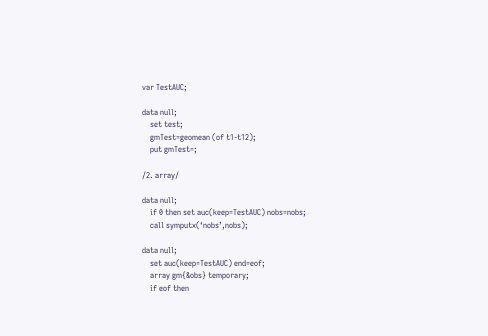var TestAUC;

data null;
    set test;
    gmTest=geomean (of t1-t12);
    put gmTest=;

/2. array/

data null;
    if 0 then set auc(keep=TestAUC) nobs=nobs;
    call symputx(‘nobs’,nobs);

data null;
    set auc(keep=TestAUC) end=eof;
    array gm{&obs} temporary;
    if eof then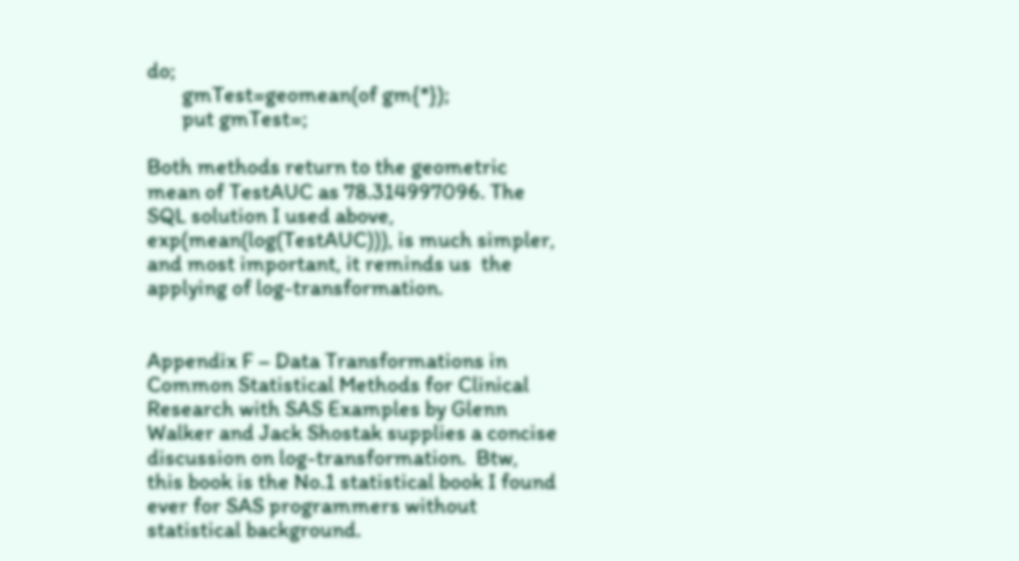do;
       gmTest=geomean(of gm{*});
       put gmTest=;

Both methods return to the geometric mean of TestAUC as 78.314997096. The SQL solution I used above, exp(mean(log(TestAUC))), is much simpler, and most important, it reminds us  the applying of log-transformation.


Appendix F – Data Transformations in Common Statistical Methods for Clinical Research with SAS Examples by Glenn Walker and Jack Shostak supplies a concise discussion on log-transformation.  Btw, this book is the No.1 statistical book I found ever for SAS programmers without statistical background.